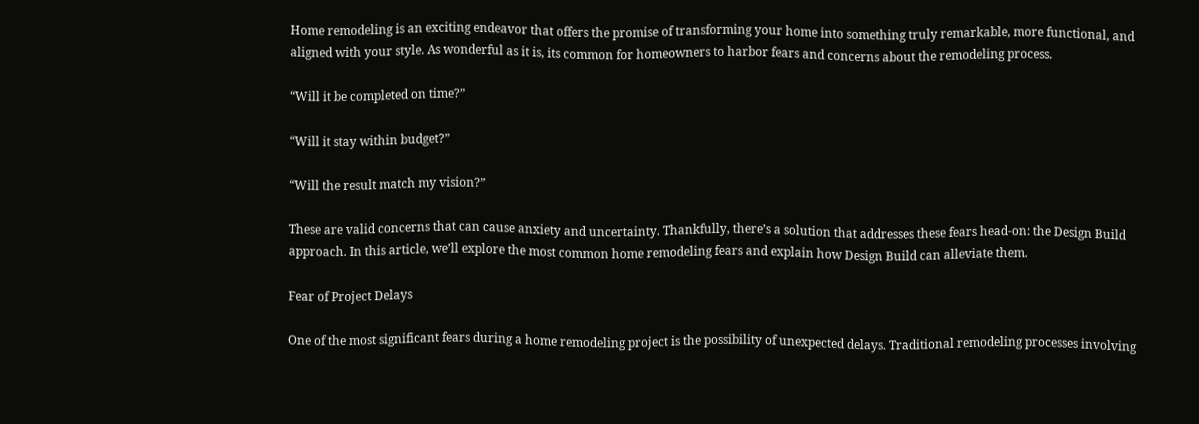Home remodeling is an exciting endeavor that offers the promise of transforming your home into something truly remarkable, more functional, and aligned with your style. As wonderful as it is, its common for homeowners to harbor fears and concerns about the remodeling process.

“Will it be completed on time?”

“Will it stay within budget?”

“Will the result match my vision?”

These are valid concerns that can cause anxiety and uncertainty. Thankfully, there’s a solution that addresses these fears head-on: the Design Build approach. In this article, we’ll explore the most common home remodeling fears and explain how Design Build can alleviate them.

Fear of Project Delays

One of the most significant fears during a home remodeling project is the possibility of unexpected delays. Traditional remodeling processes involving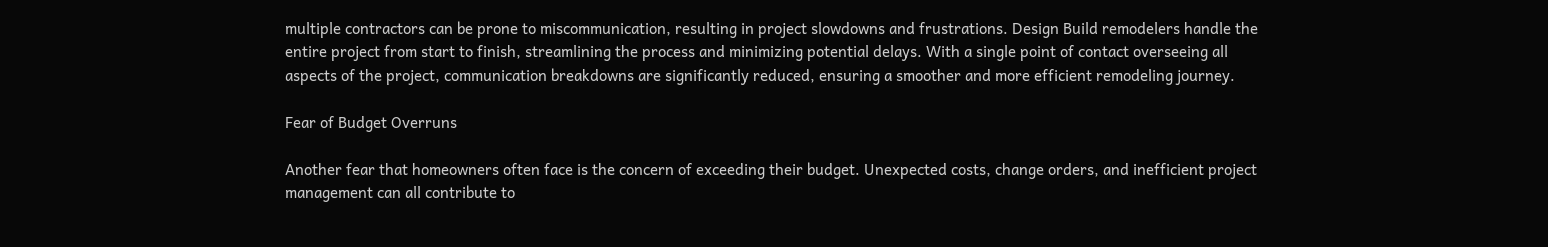multiple contractors can be prone to miscommunication, resulting in project slowdowns and frustrations. Design Build remodelers handle the entire project from start to finish, streamlining the process and minimizing potential delays. With a single point of contact overseeing all aspects of the project, communication breakdowns are significantly reduced, ensuring a smoother and more efficient remodeling journey.

Fear of Budget Overruns

Another fear that homeowners often face is the concern of exceeding their budget. Unexpected costs, change orders, and inefficient project management can all contribute to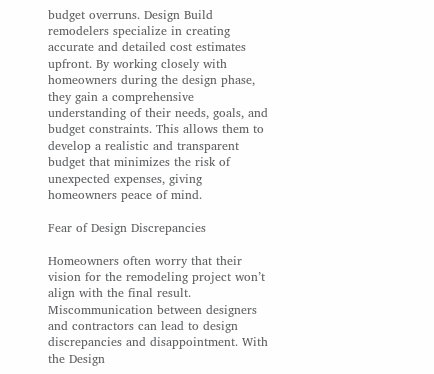budget overruns. Design Build remodelers specialize in creating accurate and detailed cost estimates upfront. By working closely with homeowners during the design phase, they gain a comprehensive understanding of their needs, goals, and budget constraints. This allows them to develop a realistic and transparent budget that minimizes the risk of unexpected expenses, giving homeowners peace of mind.

Fear of Design Discrepancies

Homeowners often worry that their vision for the remodeling project won’t align with the final result. Miscommunication between designers and contractors can lead to design discrepancies and disappointment. With the Design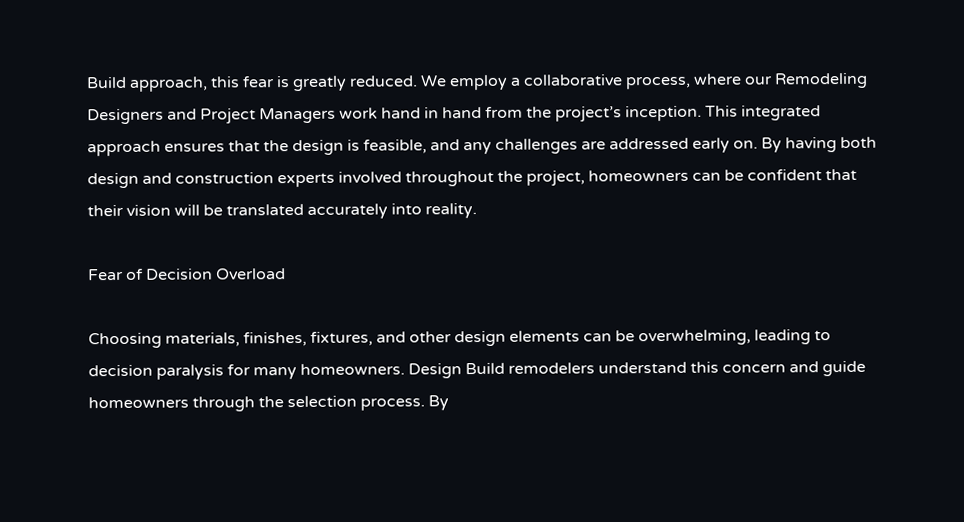Build approach, this fear is greatly reduced. We employ a collaborative process, where our Remodeling Designers and Project Managers work hand in hand from the project’s inception. This integrated approach ensures that the design is feasible, and any challenges are addressed early on. By having both design and construction experts involved throughout the project, homeowners can be confident that their vision will be translated accurately into reality.

Fear of Decision Overload

Choosing materials, finishes, fixtures, and other design elements can be overwhelming, leading to decision paralysis for many homeowners. Design Build remodelers understand this concern and guide homeowners through the selection process. By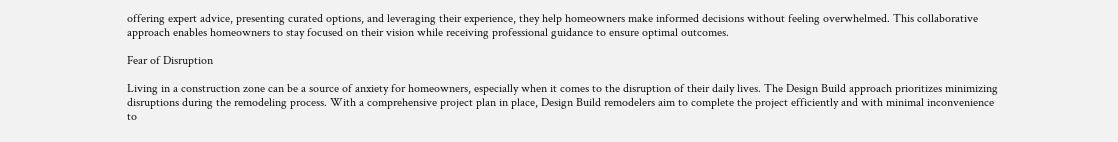offering expert advice, presenting curated options, and leveraging their experience, they help homeowners make informed decisions without feeling overwhelmed. This collaborative approach enables homeowners to stay focused on their vision while receiving professional guidance to ensure optimal outcomes.

Fear of Disruption

Living in a construction zone can be a source of anxiety for homeowners, especially when it comes to the disruption of their daily lives. The Design Build approach prioritizes minimizing disruptions during the remodeling process. With a comprehensive project plan in place, Design Build remodelers aim to complete the project efficiently and with minimal inconvenience to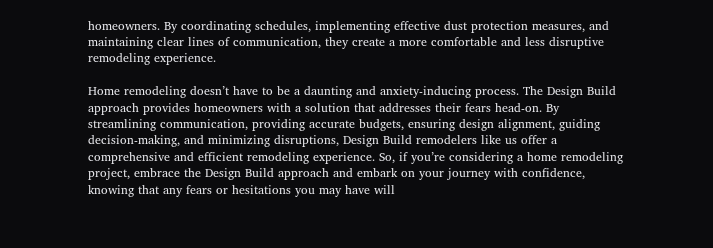homeowners. By coordinating schedules, implementing effective dust protection measures, and maintaining clear lines of communication, they create a more comfortable and less disruptive remodeling experience.

Home remodeling doesn’t have to be a daunting and anxiety-inducing process. The Design Build approach provides homeowners with a solution that addresses their fears head-on. By streamlining communication, providing accurate budgets, ensuring design alignment, guiding decision-making, and minimizing disruptions, Design Build remodelers like us offer a comprehensive and efficient remodeling experience. So, if you’re considering a home remodeling project, embrace the Design Build approach and embark on your journey with confidence, knowing that any fears or hesitations you may have will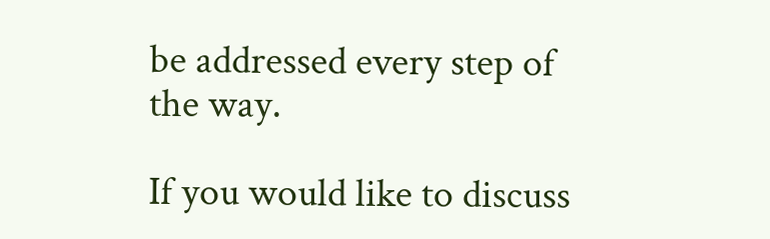be addressed every step of the way.

If you would like to discuss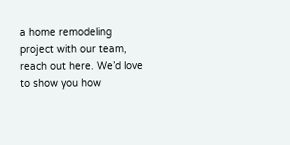a home remodeling project with our team, reach out here. We’d love to show you how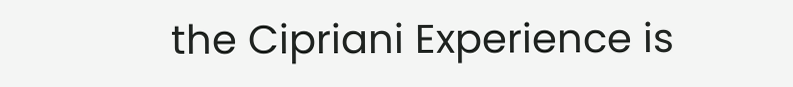the Cipriani Experience is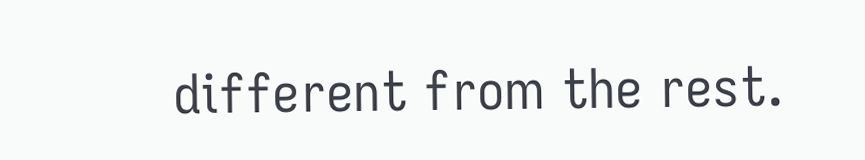different from the rest.